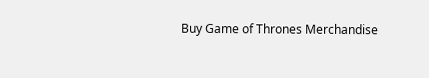Buy Game of Thrones Merchandise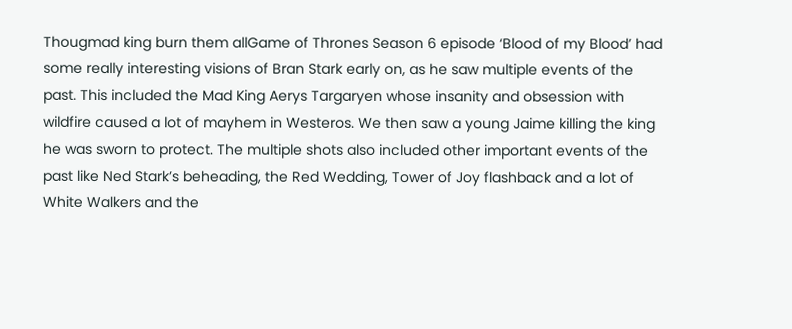Thougmad king burn them allGame of Thrones Season 6 episode ‘Blood of my Blood’ had some really interesting visions of Bran Stark early on, as he saw multiple events of the past. This included the Mad King Aerys Targaryen whose insanity and obsession with wildfire caused a lot of mayhem in Westeros. We then saw a young Jaime killing the king he was sworn to protect. The multiple shots also included other important events of the past like Ned Stark’s beheading, the Red Wedding, Tower of Joy flashback and a lot of White Walkers and the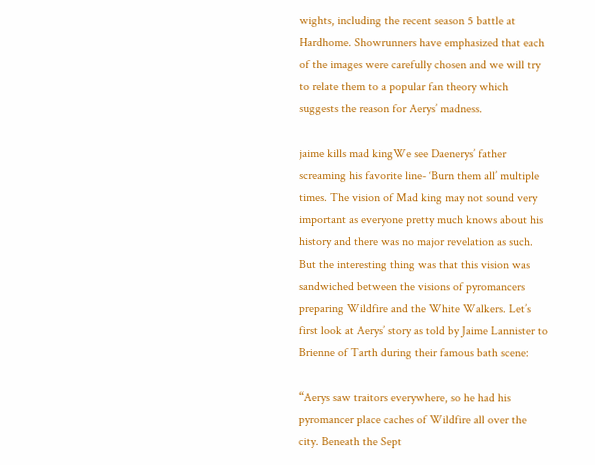wights, including the recent season 5 battle at Hardhome. Showrunners have emphasized that each of the images were carefully chosen and we will try to relate them to a popular fan theory which suggests the reason for Aerys’ madness.

jaime kills mad kingWe see Daenerys’ father screaming his favorite line- ‘Burn them all’ multiple times. The vision of Mad king may not sound very important as everyone pretty much knows about his history and there was no major revelation as such. But the interesting thing was that this vision was sandwiched between the visions of pyromancers preparing Wildfire and the White Walkers. Let’s first look at Aerys’ story as told by Jaime Lannister to Brienne of Tarth during their famous bath scene:

“Aerys saw traitors everywhere, so he had his pyromancer place caches of Wildfire all over the city. Beneath the Sept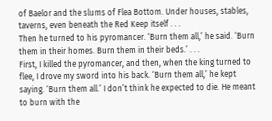of Baelor and the slums of Flea Bottom. Under houses, stables, taverns, even beneath the Red Keep itself . . .
Then he turned to his pyromancer. ‘Burn them all,’ he said. ‘Burn them in their homes. Burn them in their beds.’ . . .
First, I killed the pyromancer, and then, when the king turned to flee, I drove my sword into his back. ‘Burn them all,’ he kept saying. ‘Burn them all.’ I don’t think he expected to die. He meant to burn with the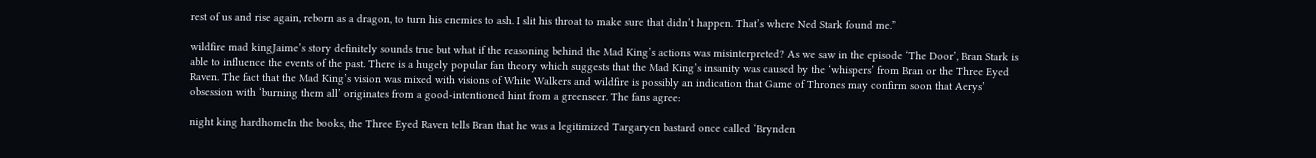rest of us and rise again, reborn as a dragon, to turn his enemies to ash. I slit his throat to make sure that didn’t happen. That’s where Ned Stark found me.”

wildfire mad kingJaime’s story definitely sounds true but what if the reasoning behind the Mad King’s actions was misinterpreted? As we saw in the episode ‘The Door’, Bran Stark is able to influence the events of the past. There is a hugely popular fan theory which suggests that the Mad King’s insanity was caused by the ‘whispers’ from Bran or the Three Eyed Raven. The fact that the Mad King’s vision was mixed with visions of White Walkers and wildfire is possibly an indication that Game of Thrones may confirm soon that Aerys’ obsession with ‘burning them all’ originates from a good-intentioned hint from a greenseer. The fans agree:

night king hardhomeIn the books, the Three Eyed Raven tells Bran that he was a legitimized Targaryen bastard once called ‘Brynden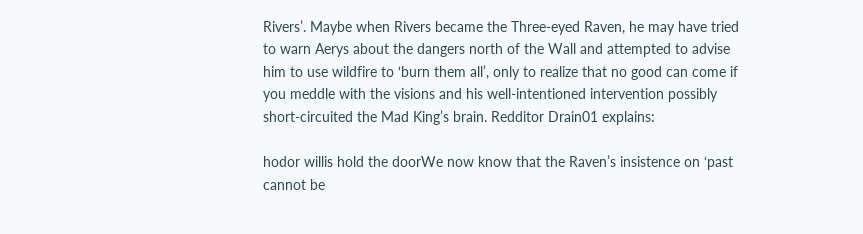Rivers’. Maybe when Rivers became the Three-eyed Raven, he may have tried to warn Aerys about the dangers north of the Wall and attempted to advise him to use wildfire to ‘burn them all’, only to realize that no good can come if you meddle with the visions and his well-intentioned intervention possibly short-circuited the Mad King’s brain. Redditor Drain01 explains:

hodor willis hold the doorWe now know that the Raven’s insistence on ‘past cannot be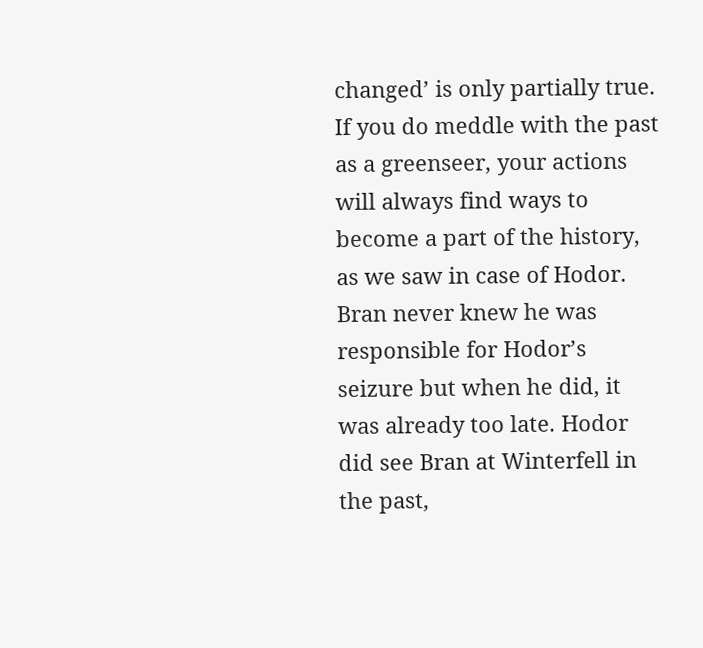changed’ is only partially true. If you do meddle with the past as a greenseer, your actions will always find ways to become a part of the history, as we saw in case of Hodor. Bran never knew he was responsible for Hodor’s seizure but when he did, it was already too late. Hodor did see Bran at Winterfell in the past,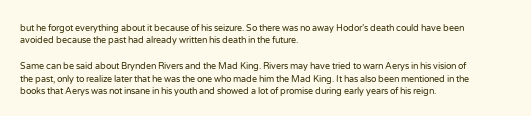but he forgot everything about it because of his seizure. So there was no away Hodor’s death could have been avoided because the past had already written his death in the future.

Same can be said about Brynden Rivers and the Mad King. Rivers may have tried to warn Aerys in his vision of the past, only to realize later that he was the one who made him the Mad King. It has also been mentioned in the books that Aerys was not insane in his youth and showed a lot of promise during early years of his reign.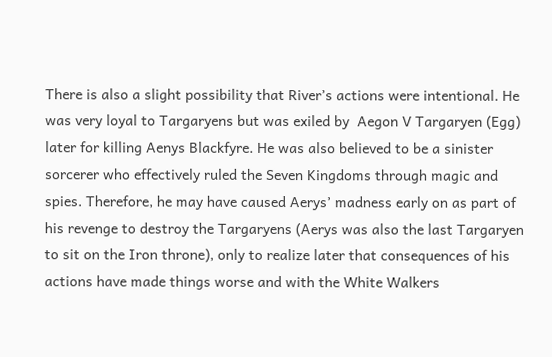There is also a slight possibility that River’s actions were intentional. He was very loyal to Targaryens but was exiled by  Aegon V Targaryen (Egg) later for killing Aenys Blackfyre. He was also believed to be a sinister sorcerer who effectively ruled the Seven Kingdoms through magic and spies. Therefore, he may have caused Aerys’ madness early on as part of his revenge to destroy the Targaryens (Aerys was also the last Targaryen to sit on the Iron throne), only to realize later that consequences of his actions have made things worse and with the White Walkers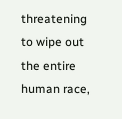threatening to wipe out the entire human race,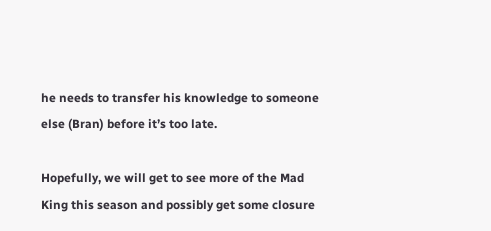he needs to transfer his knowledge to someone else (Bran) before it’s too late.

Hopefully, we will get to see more of the Mad King this season and possibly get some closure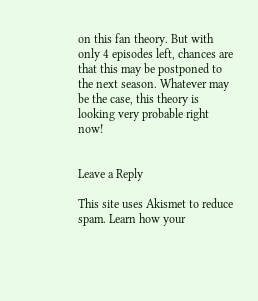on this fan theory. But with only 4 episodes left, chances are that this may be postponed to the next season. Whatever may be the case, this theory is looking very probable right now!


Leave a Reply

This site uses Akismet to reduce spam. Learn how your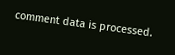comment data is processed.